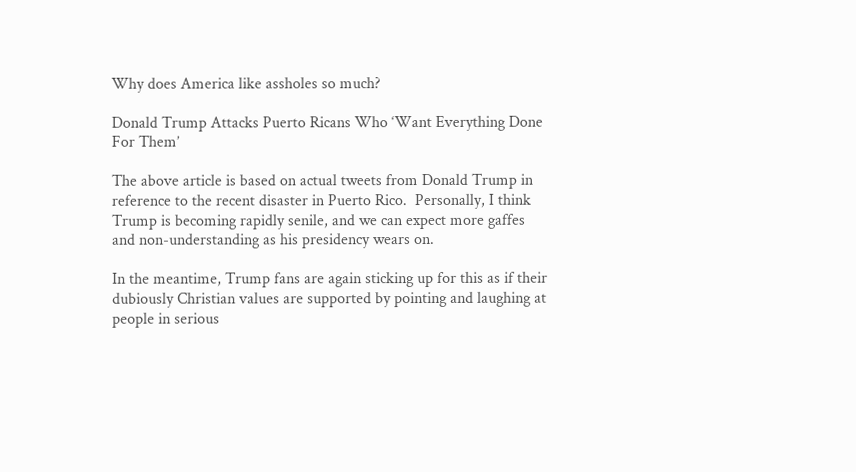Why does America like assholes so much?

Donald Trump Attacks Puerto Ricans Who ‘Want Everything Done For Them’

The above article is based on actual tweets from Donald Trump in reference to the recent disaster in Puerto Rico.  Personally, I think Trump is becoming rapidly senile, and we can expect more gaffes and non-understanding as his presidency wears on.

In the meantime, Trump fans are again sticking up for this as if their dubiously Christian values are supported by pointing and laughing at people in serious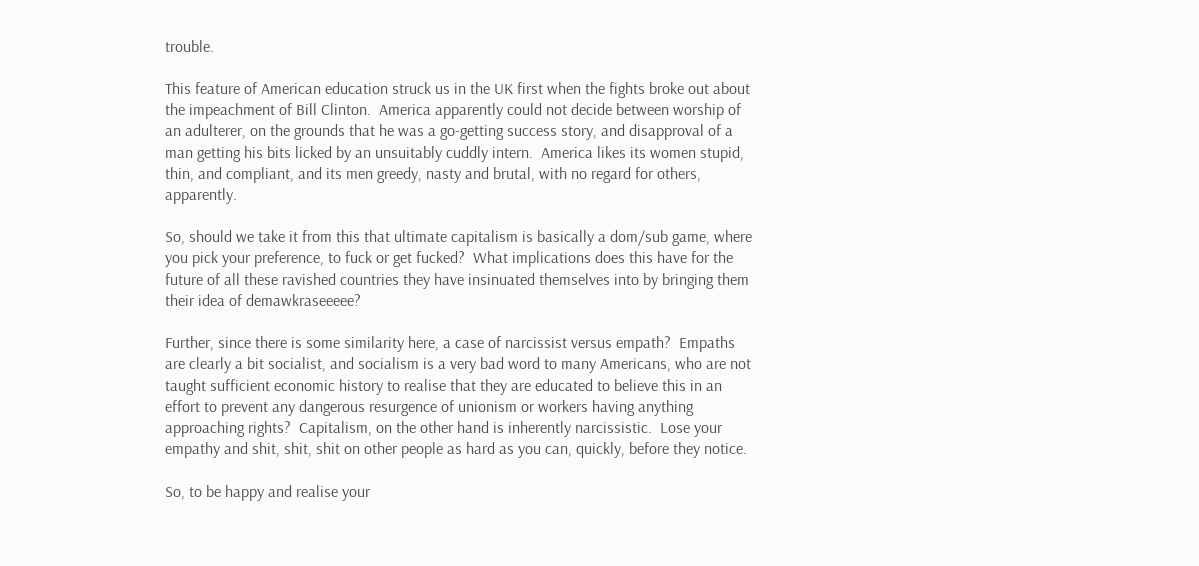trouble.

This feature of American education struck us in the UK first when the fights broke out about the impeachment of Bill Clinton.  America apparently could not decide between worship of an adulterer, on the grounds that he was a go-getting success story, and disapproval of a man getting his bits licked by an unsuitably cuddly intern.  America likes its women stupid, thin, and compliant, and its men greedy, nasty and brutal, with no regard for others, apparently.

So, should we take it from this that ultimate capitalism is basically a dom/sub game, where you pick your preference, to fuck or get fucked?  What implications does this have for the future of all these ravished countries they have insinuated themselves into by bringing them their idea of demawkraseeeee?

Further, since there is some similarity here, a case of narcissist versus empath?  Empaths are clearly a bit socialist, and socialism is a very bad word to many Americans, who are not taught sufficient economic history to realise that they are educated to believe this in an effort to prevent any dangerous resurgence of unionism or workers having anything approaching rights?  Capitalism, on the other hand is inherently narcissistic.  Lose your empathy and shit, shit, shit on other people as hard as you can, quickly, before they notice.

So, to be happy and realise your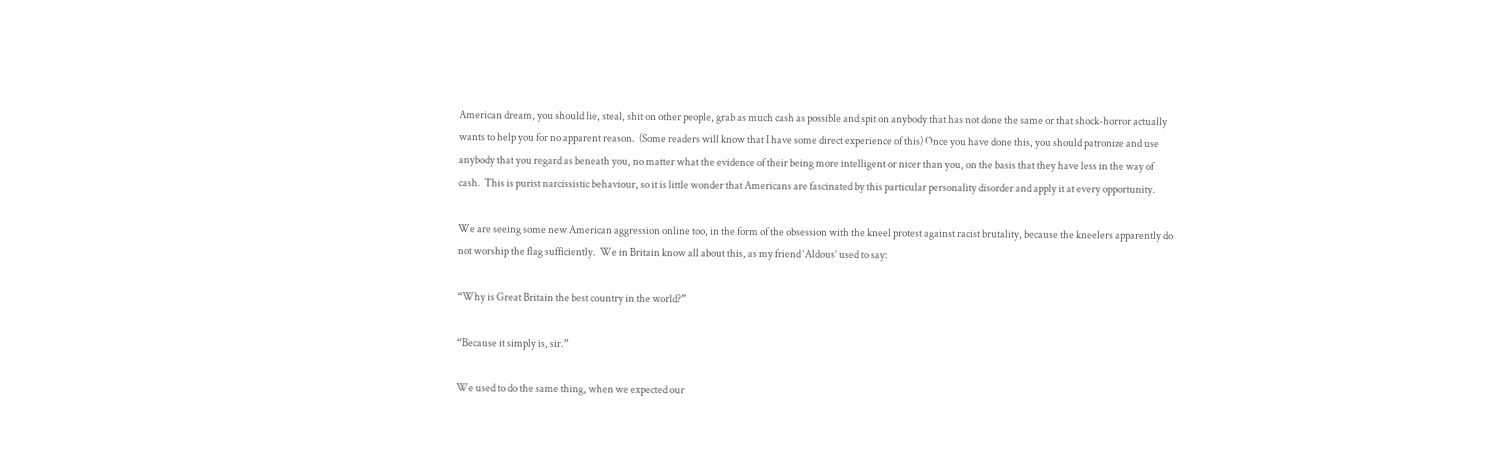American dream, you should lie, steal, shit on other people, grab as much cash as possible and spit on anybody that has not done the same or that shock-horror actually wants to help you for no apparent reason.  (Some readers will know that I have some direct experience of this) Once you have done this, you should patronize and use anybody that you regard as beneath you, no matter what the evidence of their being more intelligent or nicer than you, on the basis that they have less in the way of cash.  This is purist narcissistic behaviour, so it is little wonder that Americans are fascinated by this particular personality disorder and apply it at every opportunity.

We are seeing some new American aggression online too, in the form of the obsession with the kneel protest against racist brutality, because the kneelers apparently do not worship the flag sufficiently.  We in Britain know all about this, as my friend ‘Aldous’ used to say:

“Why is Great Britain the best country in the world?”

“Because it simply is, sir.”

We used to do the same thing, when we expected our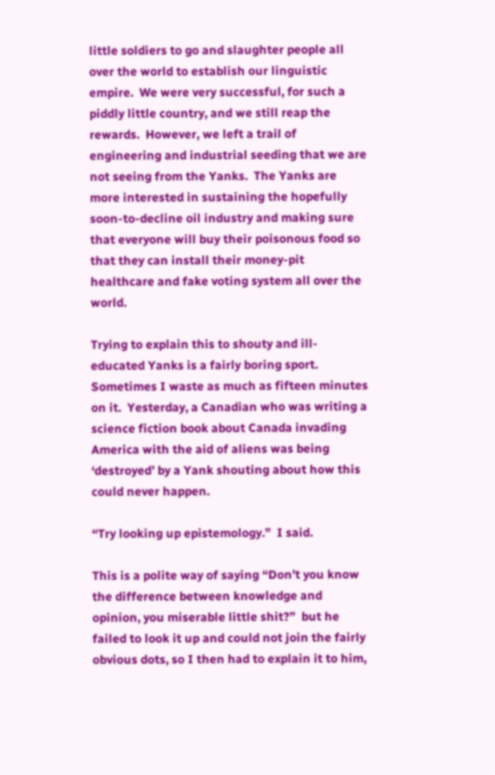little soldiers to go and slaughter people all over the world to establish our linguistic empire.  We were very successful, for such a piddly little country, and we still reap the rewards.  However, we left a trail of engineering and industrial seeding that we are not seeing from the Yanks.  The Yanks are more interested in sustaining the hopefully soon-to-decline oil industry and making sure that everyone will buy their poisonous food so that they can install their money-pit healthcare and fake voting system all over the world.

Trying to explain this to shouty and ill-educated Yanks is a fairly boring sport.  Sometimes I waste as much as fifteen minutes on it.  Yesterday, a Canadian who was writing a science fiction book about Canada invading America with the aid of aliens was being ‘destroyed’ by a Yank shouting about how this could never happen.

“Try looking up epistemology.”  I said.

This is a polite way of saying “Don’t you know the difference between knowledge and opinion, you miserable little shit?”  but he failed to look it up and could not join the fairly obvious dots, so I then had to explain it to him,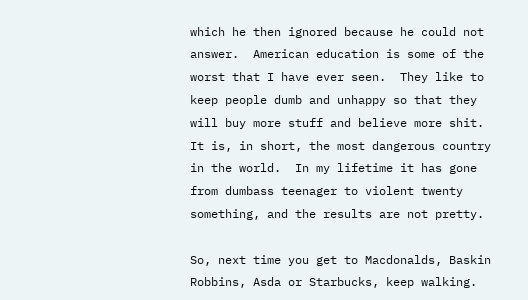which he then ignored because he could not answer.  American education is some of the worst that I have ever seen.  They like to keep people dumb and unhappy so that they will buy more stuff and believe more shit.  It is, in short, the most dangerous country in the world.  In my lifetime it has gone from dumbass teenager to violent twenty something, and the results are not pretty.

So, next time you get to Macdonalds, Baskin Robbins, Asda or Starbucks, keep walking.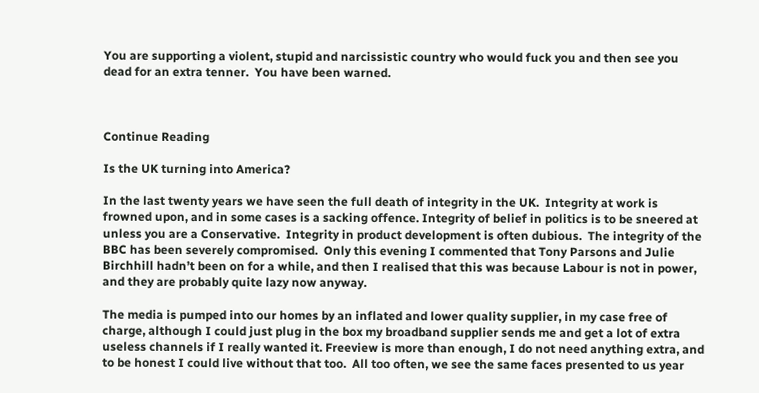You are supporting a violent, stupid and narcissistic country who would fuck you and then see you dead for an extra tenner.  You have been warned.



Continue Reading

Is the UK turning into America?

In the last twenty years we have seen the full death of integrity in the UK.  Integrity at work is frowned upon, and in some cases is a sacking offence. Integrity of belief in politics is to be sneered at unless you are a Conservative.  Integrity in product development is often dubious.  The integrity of the BBC has been severely compromised.  Only this evening I commented that Tony Parsons and Julie Birchhill hadn’t been on for a while, and then I realised that this was because Labour is not in power, and they are probably quite lazy now anyway.

The media is pumped into our homes by an inflated and lower quality supplier, in my case free of charge, although I could just plug in the box my broadband supplier sends me and get a lot of extra useless channels if I really wanted it. Freeview is more than enough, I do not need anything extra, and to be honest I could live without that too.  All too often, we see the same faces presented to us year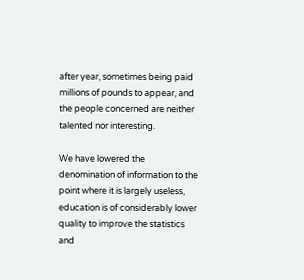after year, sometimes being paid millions of pounds to appear, and the people concerned are neither talented nor interesting.

We have lowered the denomination of information to the point where it is largely useless, education is of considerably lower quality to improve the statistics and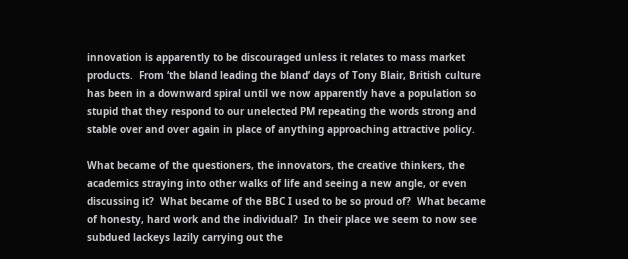innovation is apparently to be discouraged unless it relates to mass market products.  From ‘the bland leading the bland’ days of Tony Blair, British culture has been in a downward spiral until we now apparently have a population so stupid that they respond to our unelected PM repeating the words strong and stable over and over again in place of anything approaching attractive policy.

What became of the questioners, the innovators, the creative thinkers, the academics straying into other walks of life and seeing a new angle, or even discussing it?  What became of the BBC I used to be so proud of?  What became of honesty, hard work and the individual?  In their place we seem to now see subdued lackeys lazily carrying out the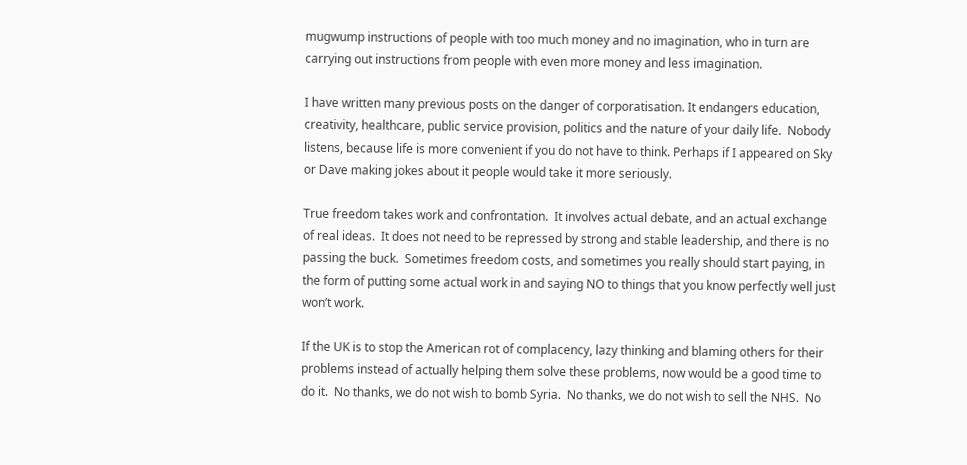mugwump instructions of people with too much money and no imagination, who in turn are carrying out instructions from people with even more money and less imagination.

I have written many previous posts on the danger of corporatisation. It endangers education, creativity, healthcare, public service provision, politics and the nature of your daily life.  Nobody listens, because life is more convenient if you do not have to think. Perhaps if I appeared on Sky or Dave making jokes about it people would take it more seriously.

True freedom takes work and confrontation.  It involves actual debate, and an actual exchange of real ideas.  It does not need to be repressed by strong and stable leadership, and there is no passing the buck.  Sometimes freedom costs, and sometimes you really should start paying, in the form of putting some actual work in and saying NO to things that you know perfectly well just won’t work.

If the UK is to stop the American rot of complacency, lazy thinking and blaming others for their problems instead of actually helping them solve these problems, now would be a good time to do it.  No thanks, we do not wish to bomb Syria.  No thanks, we do not wish to sell the NHS.  No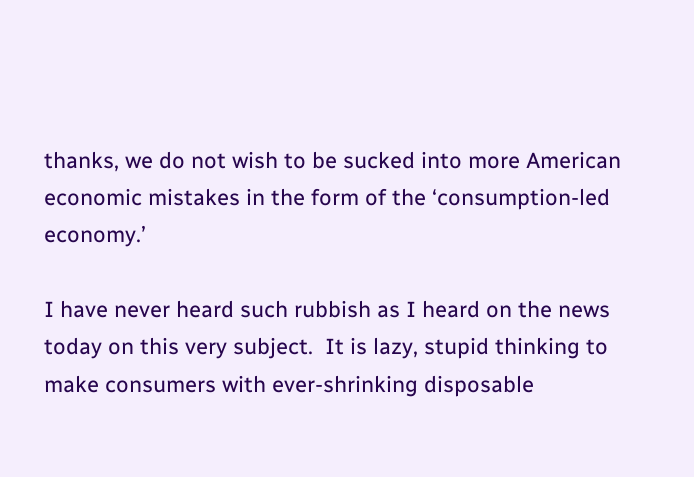thanks, we do not wish to be sucked into more American economic mistakes in the form of the ‘consumption-led economy.’

I have never heard such rubbish as I heard on the news today on this very subject.  It is lazy, stupid thinking to make consumers with ever-shrinking disposable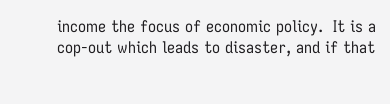income the focus of economic policy.  It is a cop-out which leads to disaster, and if that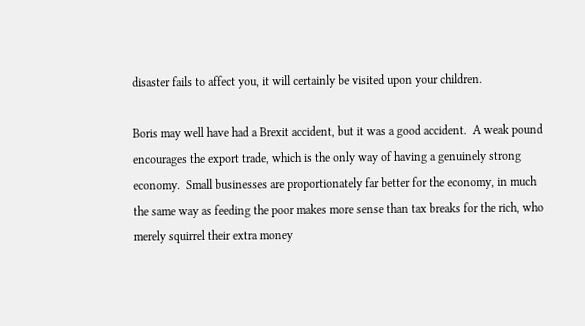disaster fails to affect you, it will certainly be visited upon your children.

Boris may well have had a Brexit accident, but it was a good accident.  A weak pound encourages the export trade, which is the only way of having a genuinely strong economy.  Small businesses are proportionately far better for the economy, in much the same way as feeding the poor makes more sense than tax breaks for the rich, who merely squirrel their extra money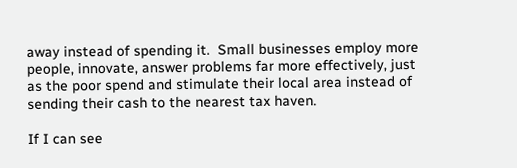away instead of spending it.  Small businesses employ more people, innovate, answer problems far more effectively, just as the poor spend and stimulate their local area instead of sending their cash to the nearest tax haven.

If I can see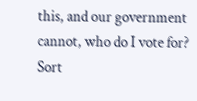this, and our government cannot, who do I vote for?  Sort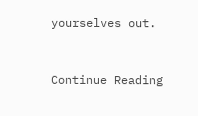yourselves out.


Continue Reading